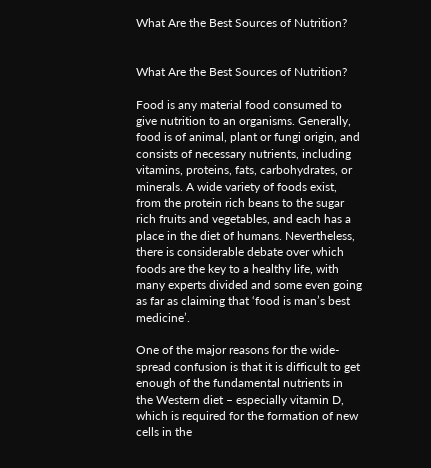What Are the Best Sources of Nutrition?


What Are the Best Sources of Nutrition?

Food is any material food consumed to give nutrition to an organisms. Generally, food is of animal, plant or fungi origin, and consists of necessary nutrients, including vitamins, proteins, fats, carbohydrates, or minerals. A wide variety of foods exist, from the protein rich beans to the sugar rich fruits and vegetables, and each has a place in the diet of humans. Nevertheless, there is considerable debate over which foods are the key to a healthy life, with many experts divided and some even going as far as claiming that ‘food is man’s best medicine’.

One of the major reasons for the wide-spread confusion is that it is difficult to get enough of the fundamental nutrients in the Western diet – especially vitamin D, which is required for the formation of new cells in the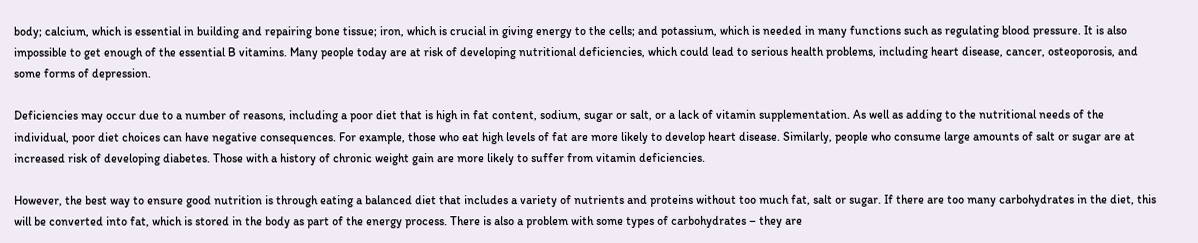body; calcium, which is essential in building and repairing bone tissue; iron, which is crucial in giving energy to the cells; and potassium, which is needed in many functions such as regulating blood pressure. It is also impossible to get enough of the essential B vitamins. Many people today are at risk of developing nutritional deficiencies, which could lead to serious health problems, including heart disease, cancer, osteoporosis, and some forms of depression.

Deficiencies may occur due to a number of reasons, including a poor diet that is high in fat content, sodium, sugar or salt, or a lack of vitamin supplementation. As well as adding to the nutritional needs of the individual, poor diet choices can have negative consequences. For example, those who eat high levels of fat are more likely to develop heart disease. Similarly, people who consume large amounts of salt or sugar are at increased risk of developing diabetes. Those with a history of chronic weight gain are more likely to suffer from vitamin deficiencies.

However, the best way to ensure good nutrition is through eating a balanced diet that includes a variety of nutrients and proteins without too much fat, salt or sugar. If there are too many carbohydrates in the diet, this will be converted into fat, which is stored in the body as part of the energy process. There is also a problem with some types of carbohydrates – they are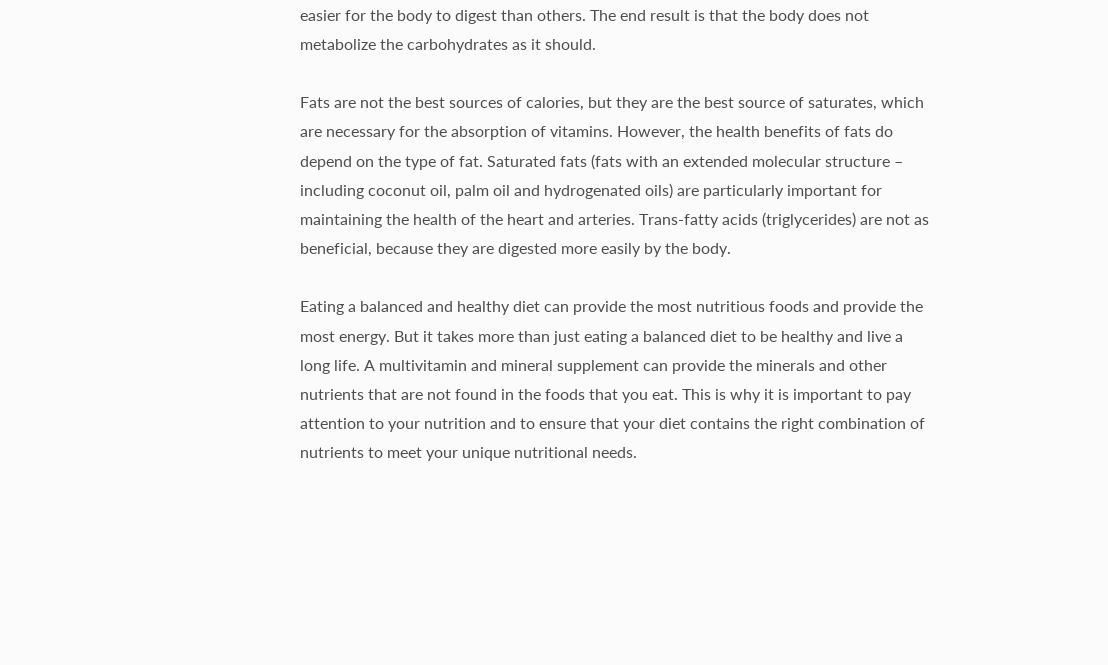easier for the body to digest than others. The end result is that the body does not metabolize the carbohydrates as it should.

Fats are not the best sources of calories, but they are the best source of saturates, which are necessary for the absorption of vitamins. However, the health benefits of fats do depend on the type of fat. Saturated fats (fats with an extended molecular structure – including coconut oil, palm oil and hydrogenated oils) are particularly important for maintaining the health of the heart and arteries. Trans-fatty acids (triglycerides) are not as beneficial, because they are digested more easily by the body.

Eating a balanced and healthy diet can provide the most nutritious foods and provide the most energy. But it takes more than just eating a balanced diet to be healthy and live a long life. A multivitamin and mineral supplement can provide the minerals and other nutrients that are not found in the foods that you eat. This is why it is important to pay attention to your nutrition and to ensure that your diet contains the right combination of nutrients to meet your unique nutritional needs.